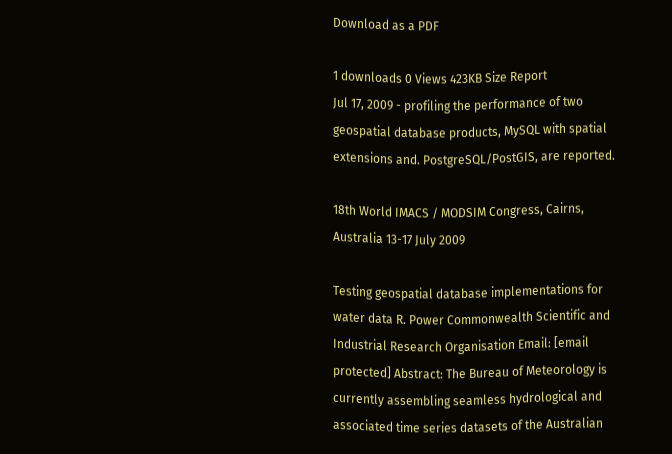Download as a PDF

1 downloads 0 Views 423KB Size Report
Jul 17, 2009 - profiling the performance of two geospatial database products, MySQL with spatial extensions and. PostgreSQL/PostGIS, are reported.

18th World IMACS / MODSIM Congress, Cairns, Australia 13-17 July 2009

Testing geospatial database implementations for water data R. Power Commonwealth Scientific and Industrial Research Organisation Email: [email protected] Abstract: The Bureau of Meteorology is currently assembling seamless hydrological and associated time series datasets of the Australian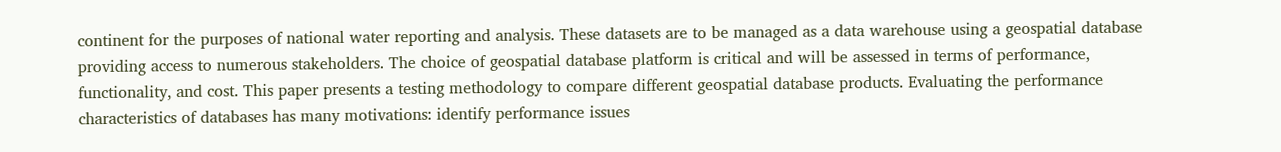continent for the purposes of national water reporting and analysis. These datasets are to be managed as a data warehouse using a geospatial database providing access to numerous stakeholders. The choice of geospatial database platform is critical and will be assessed in terms of performance, functionality, and cost. This paper presents a testing methodology to compare different geospatial database products. Evaluating the performance characteristics of databases has many motivations: identify performance issues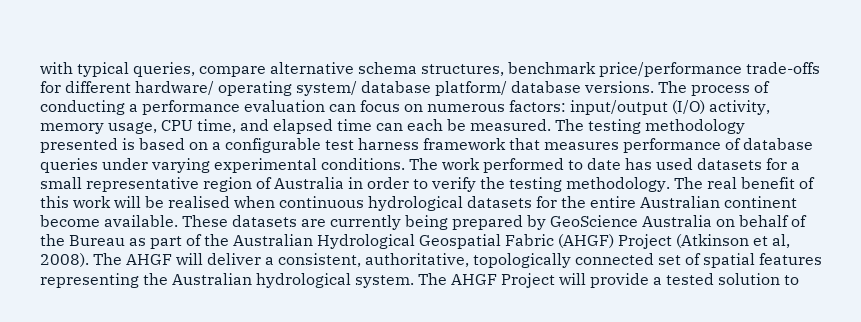with typical queries, compare alternative schema structures, benchmark price/performance trade-offs for different hardware/ operating system/ database platform/ database versions. The process of conducting a performance evaluation can focus on numerous factors: input/output (I/O) activity, memory usage, CPU time, and elapsed time can each be measured. The testing methodology presented is based on a configurable test harness framework that measures performance of database queries under varying experimental conditions. The work performed to date has used datasets for a small representative region of Australia in order to verify the testing methodology. The real benefit of this work will be realised when continuous hydrological datasets for the entire Australian continent become available. These datasets are currently being prepared by GeoScience Australia on behalf of the Bureau as part of the Australian Hydrological Geospatial Fabric (AHGF) Project (Atkinson et al, 2008). The AHGF will deliver a consistent, authoritative, topologically connected set of spatial features representing the Australian hydrological system. The AHGF Project will provide a tested solution to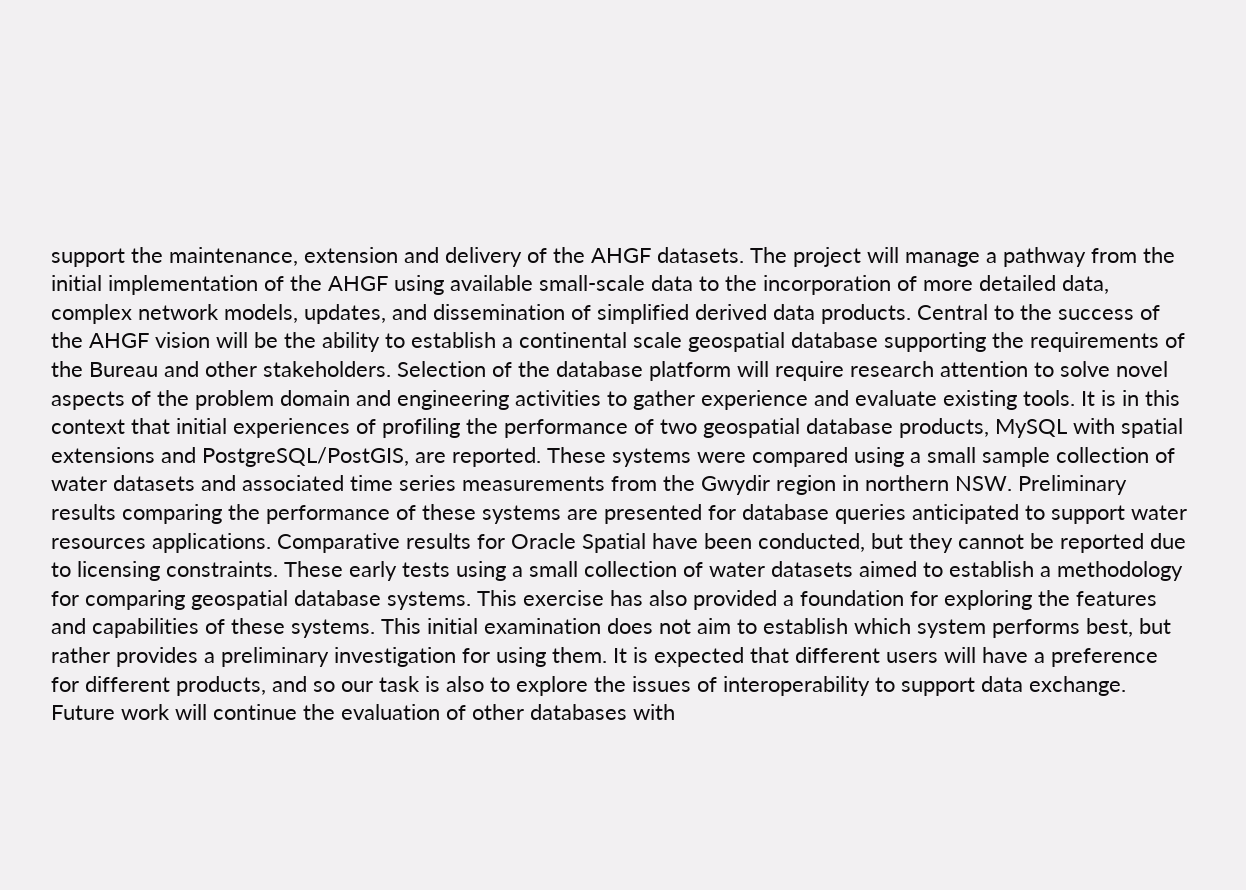support the maintenance, extension and delivery of the AHGF datasets. The project will manage a pathway from the initial implementation of the AHGF using available small-scale data to the incorporation of more detailed data, complex network models, updates, and dissemination of simplified derived data products. Central to the success of the AHGF vision will be the ability to establish a continental scale geospatial database supporting the requirements of the Bureau and other stakeholders. Selection of the database platform will require research attention to solve novel aspects of the problem domain and engineering activities to gather experience and evaluate existing tools. It is in this context that initial experiences of profiling the performance of two geospatial database products, MySQL with spatial extensions and PostgreSQL/PostGIS, are reported. These systems were compared using a small sample collection of water datasets and associated time series measurements from the Gwydir region in northern NSW. Preliminary results comparing the performance of these systems are presented for database queries anticipated to support water resources applications. Comparative results for Oracle Spatial have been conducted, but they cannot be reported due to licensing constraints. These early tests using a small collection of water datasets aimed to establish a methodology for comparing geospatial database systems. This exercise has also provided a foundation for exploring the features and capabilities of these systems. This initial examination does not aim to establish which system performs best, but rather provides a preliminary investigation for using them. It is expected that different users will have a preference for different products, and so our task is also to explore the issues of interoperability to support data exchange. Future work will continue the evaluation of other databases with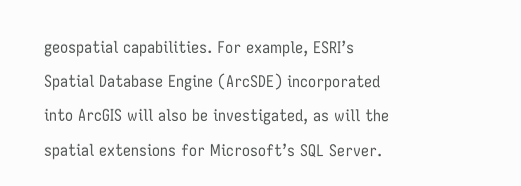geospatial capabilities. For example, ESRI’s Spatial Database Engine (ArcSDE) incorporated into ArcGIS will also be investigated, as will the spatial extensions for Microsoft’s SQL Server.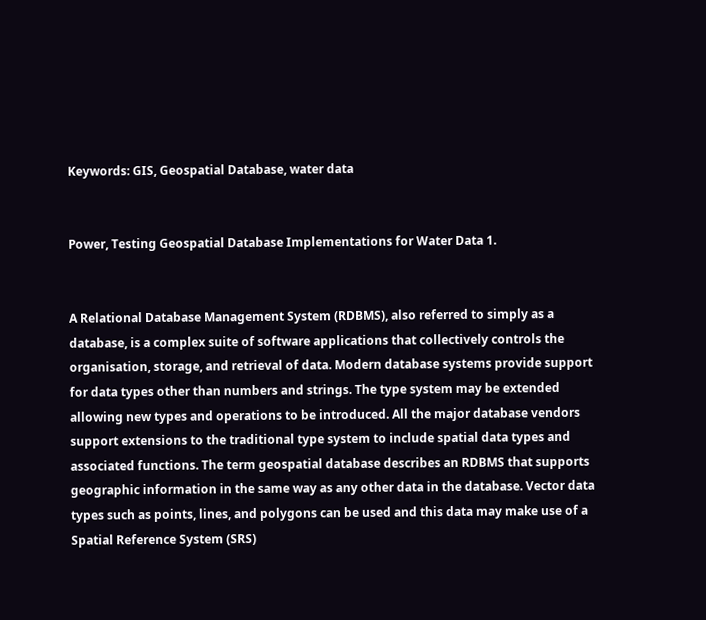Keywords: GIS, Geospatial Database, water data


Power, Testing Geospatial Database Implementations for Water Data 1.


A Relational Database Management System (RDBMS), also referred to simply as a database, is a complex suite of software applications that collectively controls the organisation, storage, and retrieval of data. Modern database systems provide support for data types other than numbers and strings. The type system may be extended allowing new types and operations to be introduced. All the major database vendors support extensions to the traditional type system to include spatial data types and associated functions. The term geospatial database describes an RDBMS that supports geographic information in the same way as any other data in the database. Vector data types such as points, lines, and polygons can be used and this data may make use of a Spatial Reference System (SRS)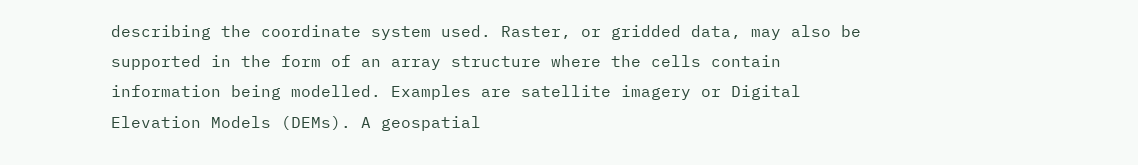describing the coordinate system used. Raster, or gridded data, may also be supported in the form of an array structure where the cells contain information being modelled. Examples are satellite imagery or Digital Elevation Models (DEMs). A geospatial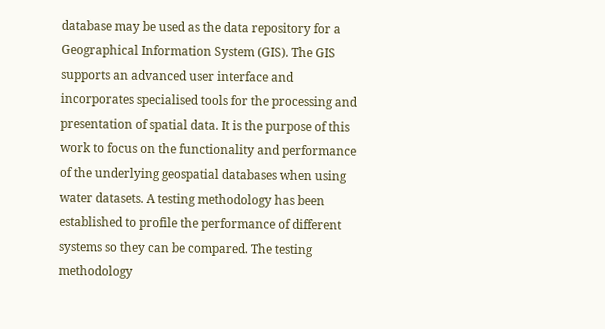database may be used as the data repository for a Geographical Information System (GIS). The GIS supports an advanced user interface and incorporates specialised tools for the processing and presentation of spatial data. It is the purpose of this work to focus on the functionality and performance of the underlying geospatial databases when using water datasets. A testing methodology has been established to profile the performance of different systems so they can be compared. The testing methodology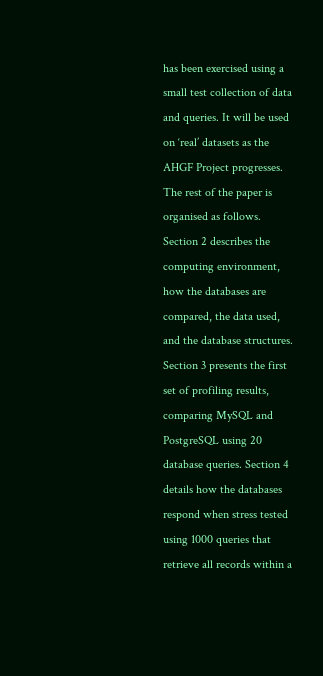has been exercised using a small test collection of data and queries. It will be used on ‘real’ datasets as the AHGF Project progresses. The rest of the paper is organised as follows. Section 2 describes the computing environment, how the databases are compared, the data used, and the database structures. Section 3 presents the first set of profiling results, comparing MySQL and PostgreSQL using 20 database queries. Section 4 details how the databases respond when stress tested using 1000 queries that retrieve all records within a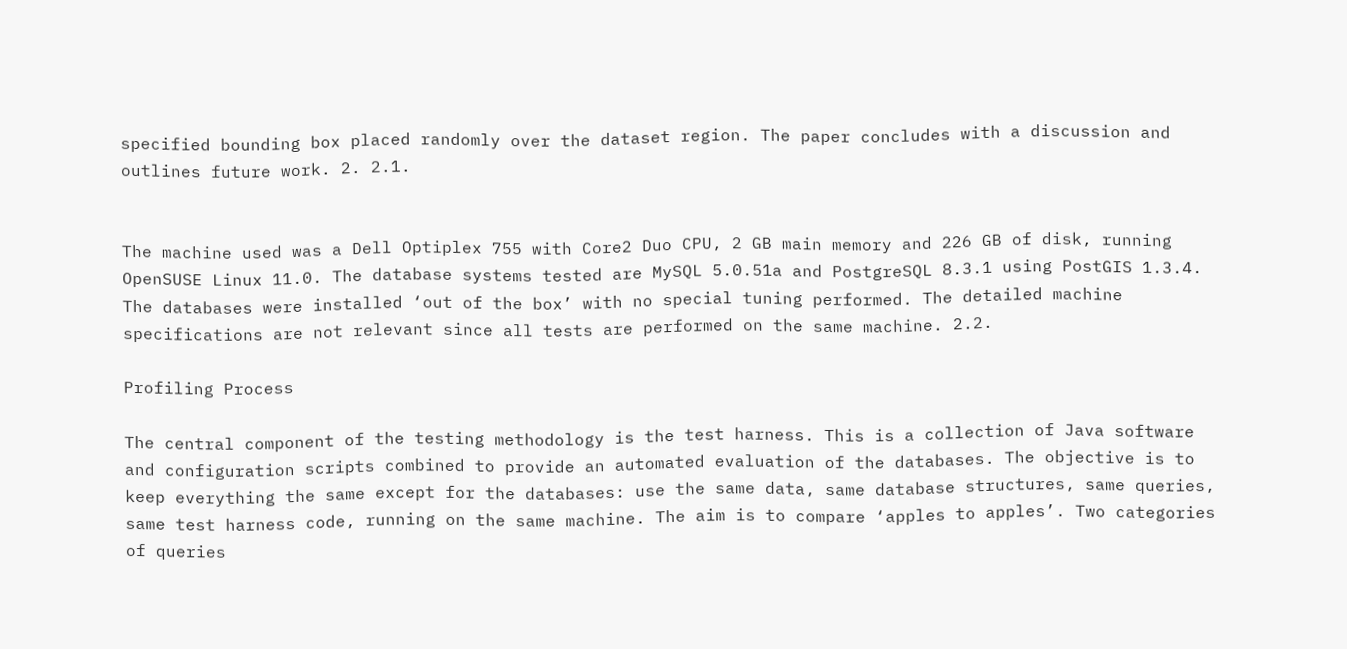specified bounding box placed randomly over the dataset region. The paper concludes with a discussion and outlines future work. 2. 2.1.


The machine used was a Dell Optiplex 755 with Core2 Duo CPU, 2 GB main memory and 226 GB of disk, running OpenSUSE Linux 11.0. The database systems tested are MySQL 5.0.51a and PostgreSQL 8.3.1 using PostGIS 1.3.4. The databases were installed ‘out of the box’ with no special tuning performed. The detailed machine specifications are not relevant since all tests are performed on the same machine. 2.2.

Profiling Process

The central component of the testing methodology is the test harness. This is a collection of Java software and configuration scripts combined to provide an automated evaluation of the databases. The objective is to keep everything the same except for the databases: use the same data, same database structures, same queries, same test harness code, running on the same machine. The aim is to compare ‘apples to apples’. Two categories of queries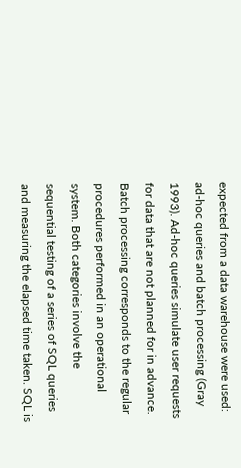expected from a data warehouse were used: ad-hoc queries and batch processing (Gray 1993). Ad-hoc queries simulate user requests for data that are not planned for in advance. Batch processing corresponds to the regular procedures performed in an operational system. Both categories involve the sequential testing of a series of SQL queries and measuring the elapsed time taken. SQL is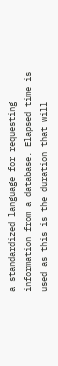a standardized language for requesting information from a database. Elapsed time is used as this is the duration that will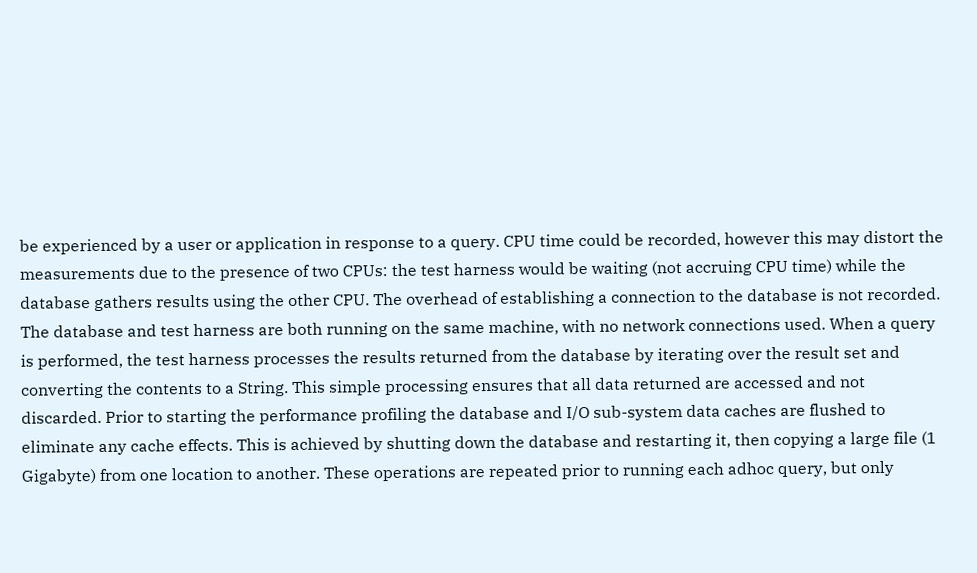be experienced by a user or application in response to a query. CPU time could be recorded, however this may distort the measurements due to the presence of two CPUs: the test harness would be waiting (not accruing CPU time) while the database gathers results using the other CPU. The overhead of establishing a connection to the database is not recorded. The database and test harness are both running on the same machine, with no network connections used. When a query is performed, the test harness processes the results returned from the database by iterating over the result set and converting the contents to a String. This simple processing ensures that all data returned are accessed and not discarded. Prior to starting the performance profiling the database and I/O sub-system data caches are flushed to eliminate any cache effects. This is achieved by shutting down the database and restarting it, then copying a large file (1 Gigabyte) from one location to another. These operations are repeated prior to running each adhoc query, but only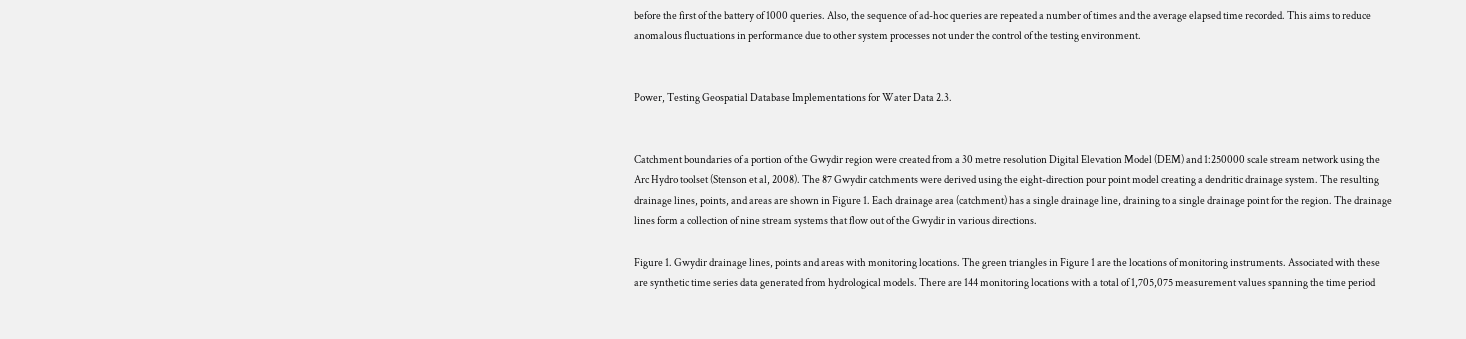before the first of the battery of 1000 queries. Also, the sequence of ad-hoc queries are repeated a number of times and the average elapsed time recorded. This aims to reduce anomalous fluctuations in performance due to other system processes not under the control of the testing environment.


Power, Testing Geospatial Database Implementations for Water Data 2.3.


Catchment boundaries of a portion of the Gwydir region were created from a 30 metre resolution Digital Elevation Model (DEM) and 1:250000 scale stream network using the Arc Hydro toolset (Stenson et al, 2008). The 87 Gwydir catchments were derived using the eight-direction pour point model creating a dendritic drainage system. The resulting drainage lines, points, and areas are shown in Figure 1. Each drainage area (catchment) has a single drainage line, draining to a single drainage point for the region. The drainage lines form a collection of nine stream systems that flow out of the Gwydir in various directions.

Figure 1. Gwydir drainage lines, points and areas with monitoring locations. The green triangles in Figure 1 are the locations of monitoring instruments. Associated with these are synthetic time series data generated from hydrological models. There are 144 monitoring locations with a total of 1,705,075 measurement values spanning the time period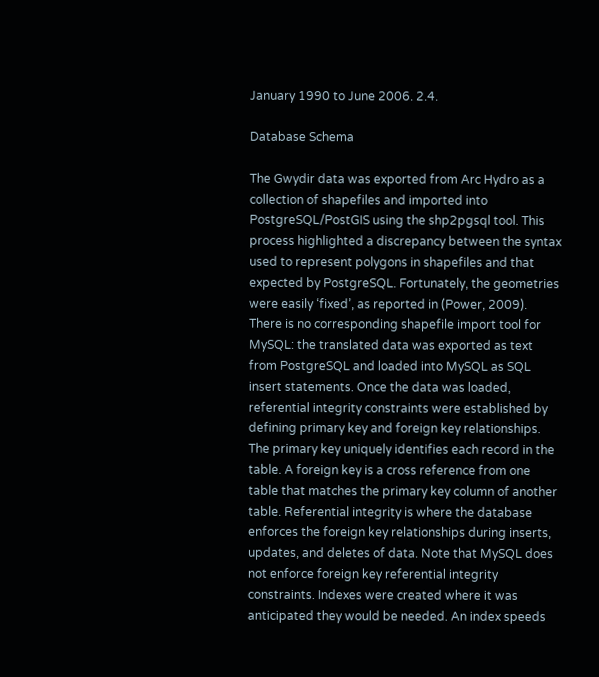January 1990 to June 2006. 2.4.

Database Schema

The Gwydir data was exported from Arc Hydro as a collection of shapefiles and imported into PostgreSQL/PostGIS using the shp2pgsql tool. This process highlighted a discrepancy between the syntax used to represent polygons in shapefiles and that expected by PostgreSQL. Fortunately, the geometries were easily ‘fixed’, as reported in (Power, 2009). There is no corresponding shapefile import tool for MySQL: the translated data was exported as text from PostgreSQL and loaded into MySQL as SQL insert statements. Once the data was loaded, referential integrity constraints were established by defining primary key and foreign key relationships. The primary key uniquely identifies each record in the table. A foreign key is a cross reference from one table that matches the primary key column of another table. Referential integrity is where the database enforces the foreign key relationships during inserts, updates, and deletes of data. Note that MySQL does not enforce foreign key referential integrity constraints. Indexes were created where it was anticipated they would be needed. An index speeds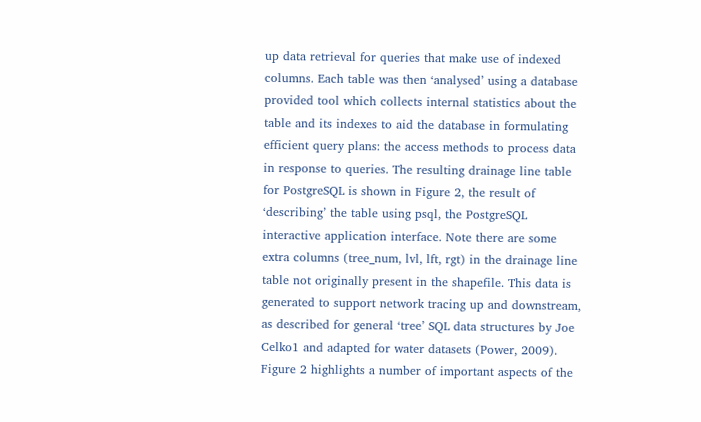up data retrieval for queries that make use of indexed columns. Each table was then ‘analysed’ using a database provided tool which collects internal statistics about the table and its indexes to aid the database in formulating efficient query plans: the access methods to process data in response to queries. The resulting drainage line table for PostgreSQL is shown in Figure 2, the result of ‘describing’ the table using psql, the PostgreSQL interactive application interface. Note there are some extra columns (tree_num, lvl, lft, rgt) in the drainage line table not originally present in the shapefile. This data is generated to support network tracing up and downstream, as described for general ‘tree’ SQL data structures by Joe Celko1 and adapted for water datasets (Power, 2009). Figure 2 highlights a number of important aspects of the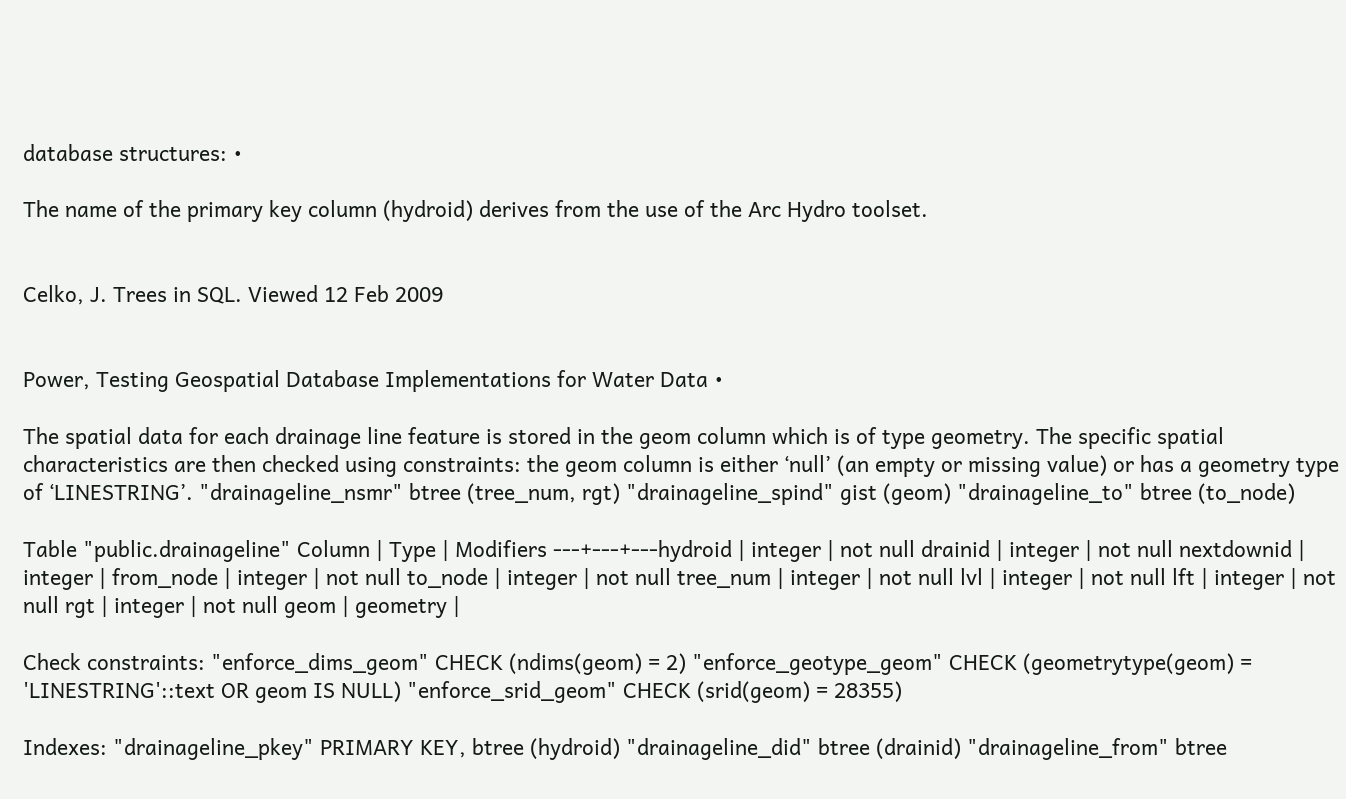database structures: •

The name of the primary key column (hydroid) derives from the use of the Arc Hydro toolset.


Celko, J. Trees in SQL. Viewed 12 Feb 2009


Power, Testing Geospatial Database Implementations for Water Data •

The spatial data for each drainage line feature is stored in the geom column which is of type geometry. The specific spatial characteristics are then checked using constraints: the geom column is either ‘null’ (an empty or missing value) or has a geometry type of ‘LINESTRING’. "drainageline_nsmr" btree (tree_num, rgt) "drainageline_spind" gist (geom) "drainageline_to" btree (to_node)

Table "public.drainageline" Column | Type | Modifiers ---+---+---hydroid | integer | not null drainid | integer | not null nextdownid | integer | from_node | integer | not null to_node | integer | not null tree_num | integer | not null lvl | integer | not null lft | integer | not null rgt | integer | not null geom | geometry |

Check constraints: "enforce_dims_geom" CHECK (ndims(geom) = 2) "enforce_geotype_geom" CHECK (geometrytype(geom) = 'LINESTRING'::text OR geom IS NULL) "enforce_srid_geom" CHECK (srid(geom) = 28355)

Indexes: "drainageline_pkey" PRIMARY KEY, btree (hydroid) "drainageline_did" btree (drainid) "drainageline_from" btree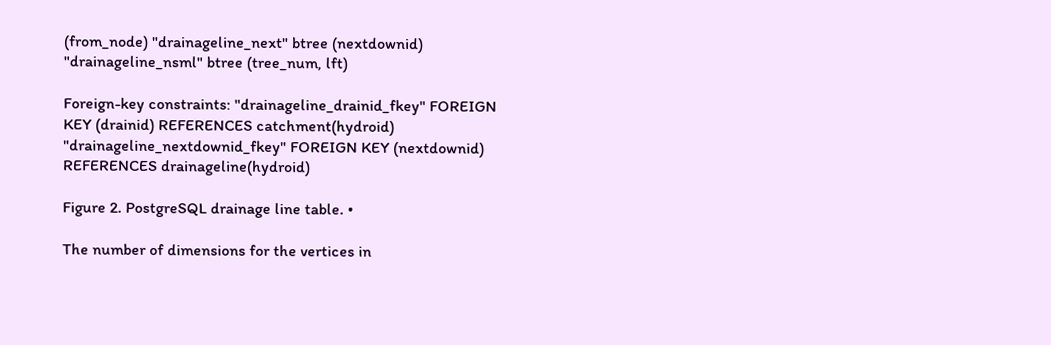(from_node) "drainageline_next" btree (nextdownid) "drainageline_nsml" btree (tree_num, lft)

Foreign-key constraints: "drainageline_drainid_fkey" FOREIGN KEY (drainid) REFERENCES catchment(hydroid) "drainageline_nextdownid_fkey" FOREIGN KEY (nextdownid) REFERENCES drainageline(hydroid)

Figure 2. PostgreSQL drainage line table. •

The number of dimensions for the vertices in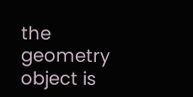the geometry object is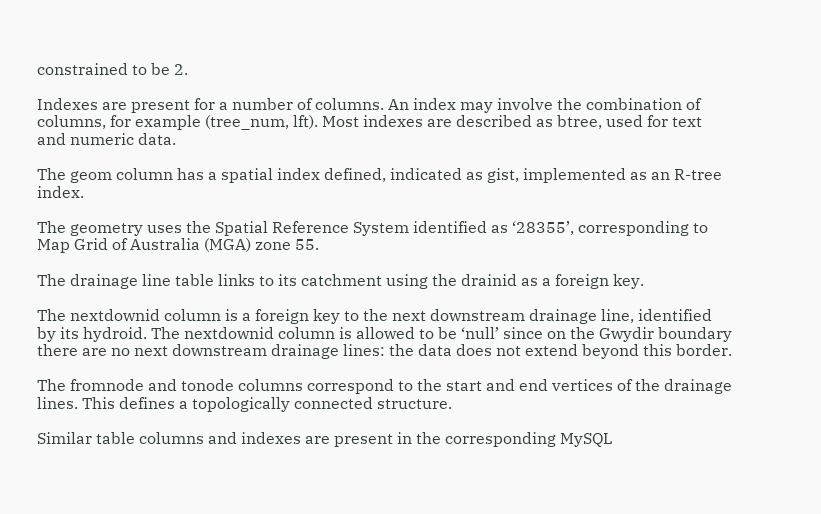constrained to be 2.

Indexes are present for a number of columns. An index may involve the combination of columns, for example (tree_num, lft). Most indexes are described as btree, used for text and numeric data.

The geom column has a spatial index defined, indicated as gist, implemented as an R-tree index.

The geometry uses the Spatial Reference System identified as ‘28355’, corresponding to Map Grid of Australia (MGA) zone 55.

The drainage line table links to its catchment using the drainid as a foreign key.

The nextdownid column is a foreign key to the next downstream drainage line, identified by its hydroid. The nextdownid column is allowed to be ‘null’ since on the Gwydir boundary there are no next downstream drainage lines: the data does not extend beyond this border.

The fromnode and tonode columns correspond to the start and end vertices of the drainage lines. This defines a topologically connected structure.

Similar table columns and indexes are present in the corresponding MySQL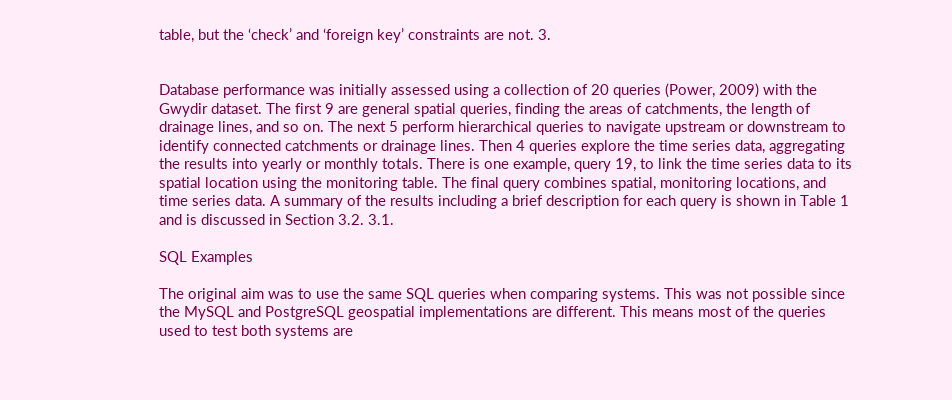table, but the ‘check’ and ‘foreign key’ constraints are not. 3.


Database performance was initially assessed using a collection of 20 queries (Power, 2009) with the Gwydir dataset. The first 9 are general spatial queries, finding the areas of catchments, the length of drainage lines, and so on. The next 5 perform hierarchical queries to navigate upstream or downstream to identify connected catchments or drainage lines. Then 4 queries explore the time series data, aggregating the results into yearly or monthly totals. There is one example, query 19, to link the time series data to its spatial location using the monitoring table. The final query combines spatial, monitoring locations, and time series data. A summary of the results including a brief description for each query is shown in Table 1 and is discussed in Section 3.2. 3.1.

SQL Examples

The original aim was to use the same SQL queries when comparing systems. This was not possible since the MySQL and PostgreSQL geospatial implementations are different. This means most of the queries used to test both systems are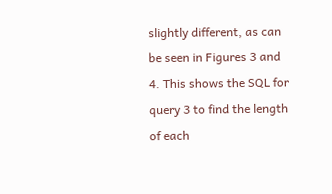slightly different, as can be seen in Figures 3 and 4. This shows the SQL for query 3 to find the length of each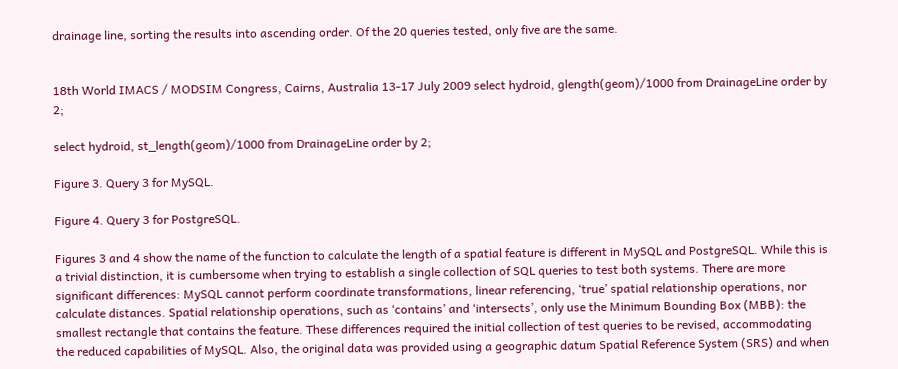drainage line, sorting the results into ascending order. Of the 20 queries tested, only five are the same.


18th World IMACS / MODSIM Congress, Cairns, Australia 13-17 July 2009 select hydroid, glength(geom)/1000 from DrainageLine order by 2;

select hydroid, st_length(geom)/1000 from DrainageLine order by 2;

Figure 3. Query 3 for MySQL.

Figure 4. Query 3 for PostgreSQL.

Figures 3 and 4 show the name of the function to calculate the length of a spatial feature is different in MySQL and PostgreSQL. While this is a trivial distinction, it is cumbersome when trying to establish a single collection of SQL queries to test both systems. There are more significant differences: MySQL cannot perform coordinate transformations, linear referencing, ‘true’ spatial relationship operations, nor calculate distances. Spatial relationship operations, such as ‘contains’ and ‘intersects’, only use the Minimum Bounding Box (MBB): the smallest rectangle that contains the feature. These differences required the initial collection of test queries to be revised, accommodating the reduced capabilities of MySQL. Also, the original data was provided using a geographic datum Spatial Reference System (SRS) and when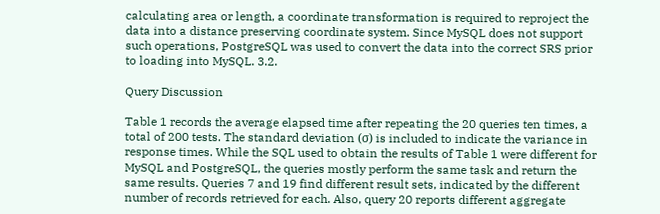calculating area or length, a coordinate transformation is required to reproject the data into a distance preserving coordinate system. Since MySQL does not support such operations, PostgreSQL was used to convert the data into the correct SRS prior to loading into MySQL. 3.2.

Query Discussion

Table 1 records the average elapsed time after repeating the 20 queries ten times, a total of 200 tests. The standard deviation (σ) is included to indicate the variance in response times. While the SQL used to obtain the results of Table 1 were different for MySQL and PostgreSQL, the queries mostly perform the same task and return the same results. Queries 7 and 19 find different result sets, indicated by the different number of records retrieved for each. Also, query 20 reports different aggregate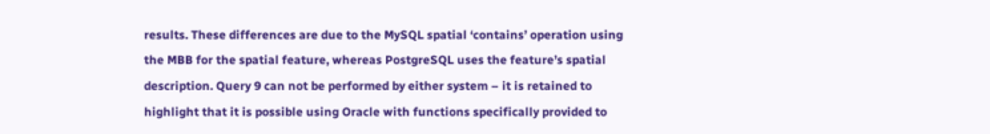results. These differences are due to the MySQL spatial ‘contains’ operation using the MBB for the spatial feature, whereas PostgreSQL uses the feature’s spatial description. Query 9 can not be performed by either system – it is retained to highlight that it is possible using Oracle with functions specifically provided to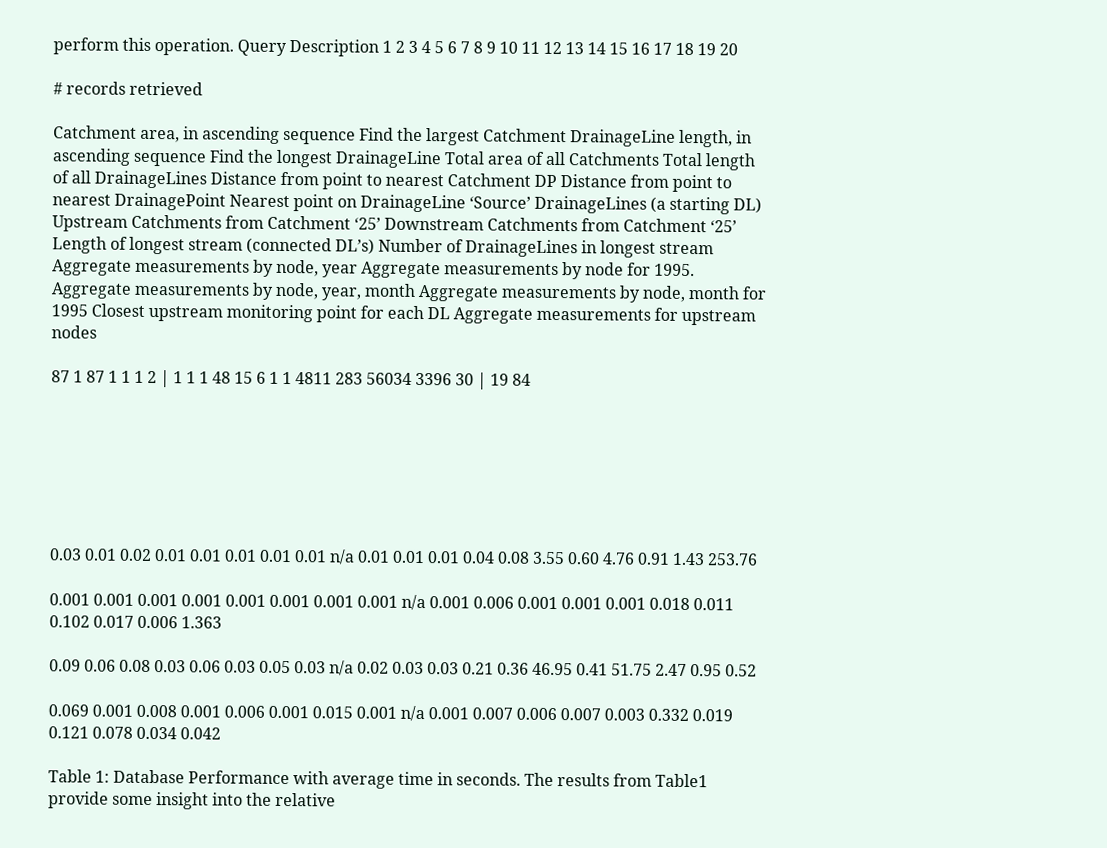perform this operation. Query Description 1 2 3 4 5 6 7 8 9 10 11 12 13 14 15 16 17 18 19 20

# records retrieved

Catchment area, in ascending sequence Find the largest Catchment DrainageLine length, in ascending sequence Find the longest DrainageLine Total area of all Catchments Total length of all DrainageLines Distance from point to nearest Catchment DP Distance from point to nearest DrainagePoint Nearest point on DrainageLine ‘Source’ DrainageLines (a starting DL) Upstream Catchments from Catchment ‘25’ Downstream Catchments from Catchment ‘25’ Length of longest stream (connected DL’s) Number of DrainageLines in longest stream Aggregate measurements by node, year Aggregate measurements by node for 1995. Aggregate measurements by node, year, month Aggregate measurements by node, month for 1995 Closest upstream monitoring point for each DL Aggregate measurements for upstream nodes

87 1 87 1 1 1 2 | 1 1 1 48 15 6 1 1 4811 283 56034 3396 30 | 19 84







0.03 0.01 0.02 0.01 0.01 0.01 0.01 0.01 n/a 0.01 0.01 0.01 0.04 0.08 3.55 0.60 4.76 0.91 1.43 253.76

0.001 0.001 0.001 0.001 0.001 0.001 0.001 0.001 n/a 0.001 0.006 0.001 0.001 0.001 0.018 0.011 0.102 0.017 0.006 1.363

0.09 0.06 0.08 0.03 0.06 0.03 0.05 0.03 n/a 0.02 0.03 0.03 0.21 0.36 46.95 0.41 51.75 2.47 0.95 0.52

0.069 0.001 0.008 0.001 0.006 0.001 0.015 0.001 n/a 0.001 0.007 0.006 0.007 0.003 0.332 0.019 0.121 0.078 0.034 0.042

Table 1: Database Performance with average time in seconds. The results from Table1 provide some insight into the relative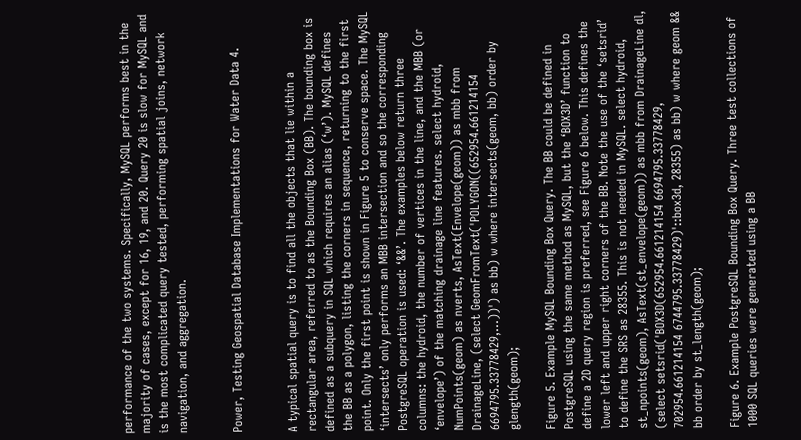performance of the two systems. Specifically, MySQL performs best in the majority of cases, except for 16, 19, and 20. Query 20 is slow for MySQL and is the most complicated query tested, performing spatial joins, network navigation, and aggregation.


Power, Testing Geospatial Database Implementations for Water Data 4.


A typical spatial query is to find all the objects that lie within a rectangular area, referred to as the Bounding Box (BB). The bounding box is defined as a subquery in SQL which requires an alias (‘w’). MySQL defines the BB as a polygon, listing the corners in sequence, returning to the first point. Only the first point is shown in Figure 5 to conserve space. The MySQL ‘intersects’ only performs an MBB intersection and so the corresponding PostgreSQL operation is used: ‘&&’. The examples below return three columns: the hydroid, the number of vertices in the line, and the MBB (or ‘envelope’) of the matching drainage line features. select hydroid, NumPoints(geom) as nverts, AsText(Envelope(geom)) as mbb from DrainageLine, (select GeomFromText('POLYGON((652954.661214154 6694795.33778429,…))') as bb) w where intersects(geom, bb) order by glength(geom);

Figure 5. Example MySQL Bounding Box Query. The BB could be defined in PostgreSQL using the same method as MySQL, but the ‘BOX3D’ function to define a 2D query region is preferred, see Figure 6 below. This defines the lower left and upper right corners of the BB. Note the use of the ‘setsrid’ to define the SRS as 28355. This is not needed in MySQL. select hydroid, st_npoints(geom), AsText(st_envelope(geom)) as mbb from DrainageLine dl, (select setsrid('BOX3D(652954.661214154 6694795.33778429, 702954.661214154 6744795.33778429)'::box3d, 28355) as bb) w where geom && bb order by st_length(geom);

Figure 6. Example PostgreSQL Bounding Box Query. Three test collections of 1000 SQL queries were generated using a BB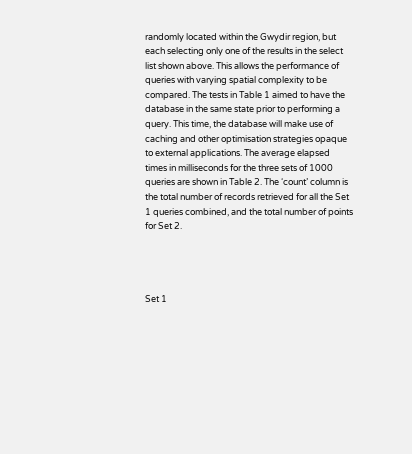randomly located within the Gwydir region, but each selecting only one of the results in the select list shown above. This allows the performance of queries with varying spatial complexity to be compared. The tests in Table 1 aimed to have the database in the same state prior to performing a query. This time, the database will make use of caching and other optimisation strategies opaque to external applications. The average elapsed times in milliseconds for the three sets of 1000 queries are shown in Table 2. The ‘count’ column is the total number of records retrieved for all the Set 1 queries combined, and the total number of points for Set 2.




Set 1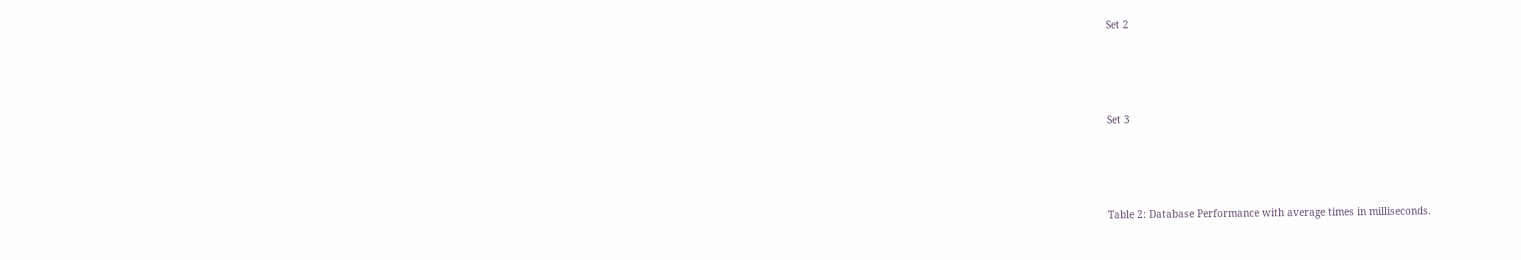Set 2




Set 3




Table 2: Database Performance with average times in milliseconds.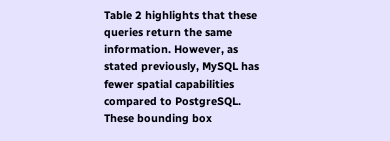Table 2 highlights that these queries return the same information. However, as stated previously, MySQL has fewer spatial capabilities compared to PostgreSQL. These bounding box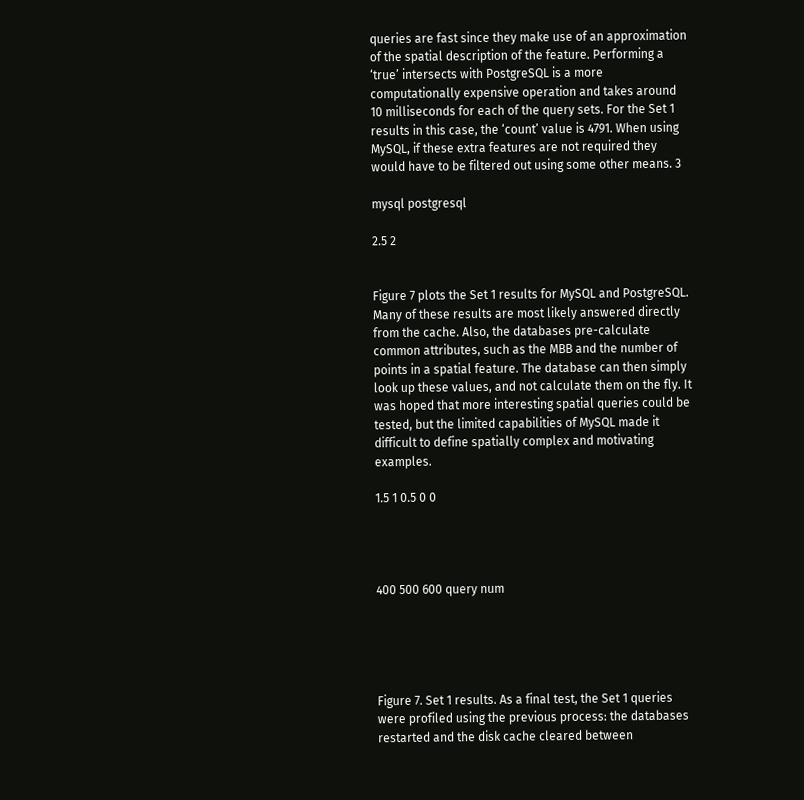queries are fast since they make use of an approximation of the spatial description of the feature. Performing a ‘true’ intersects with PostgreSQL is a more computationally expensive operation and takes around 10 milliseconds for each of the query sets. For the Set 1 results in this case, the ‘count’ value is 4791. When using MySQL, if these extra features are not required they would have to be filtered out using some other means. 3

mysql postgresql

2.5 2


Figure 7 plots the Set 1 results for MySQL and PostgreSQL. Many of these results are most likely answered directly from the cache. Also, the databases pre-calculate common attributes, such as the MBB and the number of points in a spatial feature. The database can then simply look up these values, and not calculate them on the fly. It was hoped that more interesting spatial queries could be tested, but the limited capabilities of MySQL made it difficult to define spatially complex and motivating examples.

1.5 1 0.5 0 0




400 500 600 query num





Figure 7. Set 1 results. As a final test, the Set 1 queries were profiled using the previous process: the databases restarted and the disk cache cleared between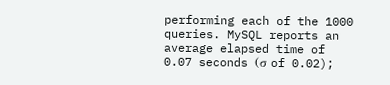performing each of the 1000 queries. MySQL reports an average elapsed time of 0.07 seconds (σ of 0.02);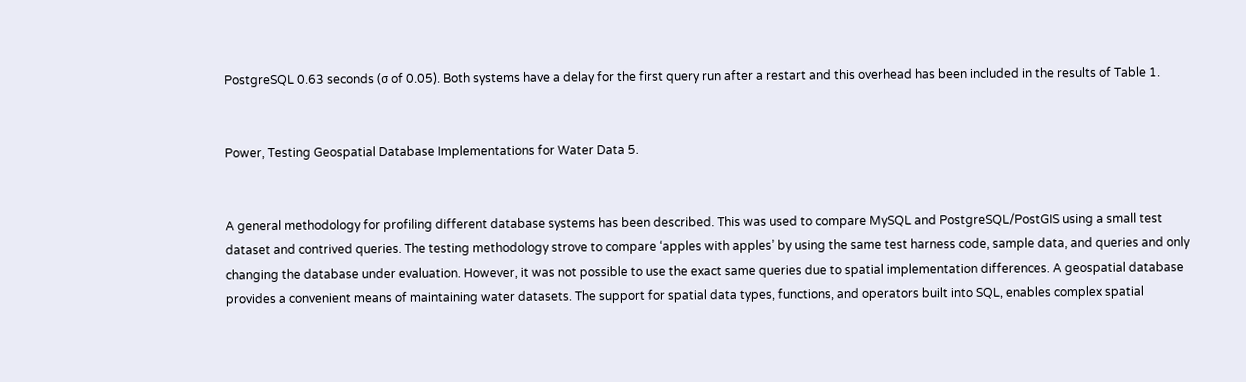PostgreSQL 0.63 seconds (σ of 0.05). Both systems have a delay for the first query run after a restart and this overhead has been included in the results of Table 1.


Power, Testing Geospatial Database Implementations for Water Data 5.


A general methodology for profiling different database systems has been described. This was used to compare MySQL and PostgreSQL/PostGIS using a small test dataset and contrived queries. The testing methodology strove to compare ‘apples with apples’ by using the same test harness code, sample data, and queries and only changing the database under evaluation. However, it was not possible to use the exact same queries due to spatial implementation differences. A geospatial database provides a convenient means of maintaining water datasets. The support for spatial data types, functions, and operators built into SQL, enables complex spatial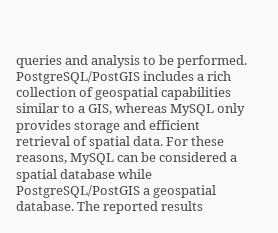queries and analysis to be performed. PostgreSQL/PostGIS includes a rich collection of geospatial capabilities similar to a GIS, whereas MySQL only provides storage and efficient retrieval of spatial data. For these reasons, MySQL can be considered a spatial database while PostgreSQL/PostGIS a geospatial database. The reported results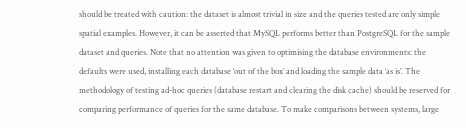should be treated with caution: the dataset is almost trivial in size and the queries tested are only simple spatial examples. However, it can be asserted that MySQL performs better than PostgreSQL for the sample dataset and queries. Note that no attention was given to optimising the database environments: the defaults were used, installing each database ‘out of the box’ and loading the sample data ‘as is’. The methodology of testing ad-hoc queries (database restart and clearing the disk cache) should be reserved for comparing performance of queries for the same database. To make comparisons between systems, large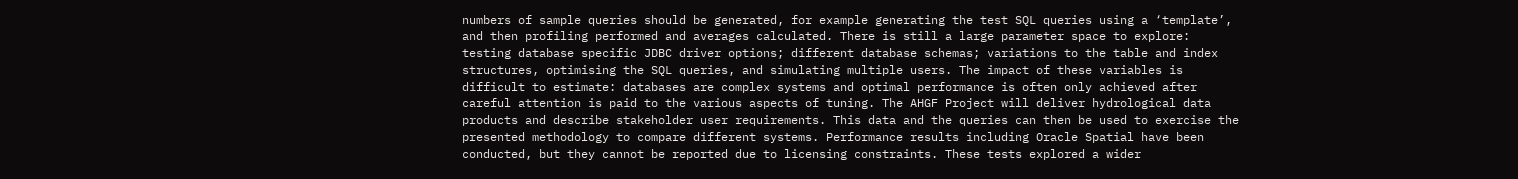numbers of sample queries should be generated, for example generating the test SQL queries using a ‘template’, and then profiling performed and averages calculated. There is still a large parameter space to explore: testing database specific JDBC driver options; different database schemas; variations to the table and index structures, optimising the SQL queries, and simulating multiple users. The impact of these variables is difficult to estimate: databases are complex systems and optimal performance is often only achieved after careful attention is paid to the various aspects of tuning. The AHGF Project will deliver hydrological data products and describe stakeholder user requirements. This data and the queries can then be used to exercise the presented methodology to compare different systems. Performance results including Oracle Spatial have been conducted, but they cannot be reported due to licensing constraints. These tests explored a wider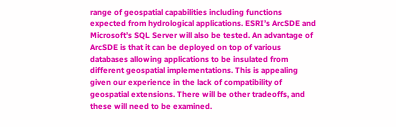range of geospatial capabilities including functions expected from hydrological applications. ESRI’s ArcSDE and Microsoft’s SQL Server will also be tested. An advantage of ArcSDE is that it can be deployed on top of various databases allowing applications to be insulated from different geospatial implementations. This is appealing given our experience in the lack of compatibility of geospatial extensions. There will be other tradeoffs, and these will need to be examined.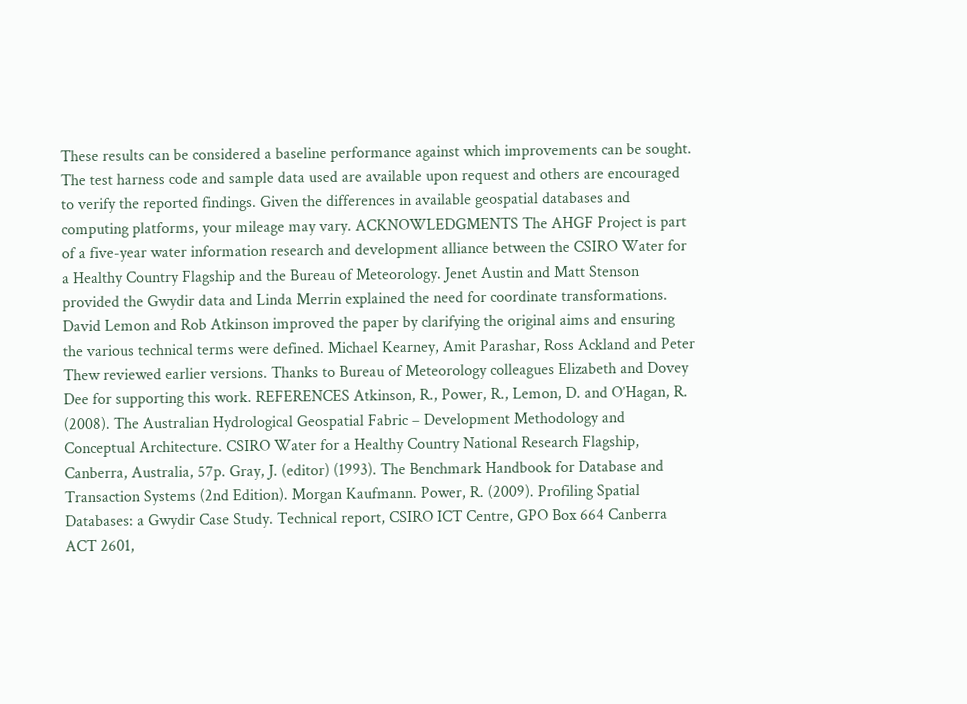These results can be considered a baseline performance against which improvements can be sought. The test harness code and sample data used are available upon request and others are encouraged to verify the reported findings. Given the differences in available geospatial databases and computing platforms, your mileage may vary. ACKNOWLEDGMENTS The AHGF Project is part of a five-year water information research and development alliance between the CSIRO Water for a Healthy Country Flagship and the Bureau of Meteorology. Jenet Austin and Matt Stenson provided the Gwydir data and Linda Merrin explained the need for coordinate transformations. David Lemon and Rob Atkinson improved the paper by clarifying the original aims and ensuring the various technical terms were defined. Michael Kearney, Amit Parashar, Ross Ackland and Peter Thew reviewed earlier versions. Thanks to Bureau of Meteorology colleagues Elizabeth and Dovey Dee for supporting this work. REFERENCES Atkinson, R., Power, R., Lemon, D. and O’Hagan, R. (2008). The Australian Hydrological Geospatial Fabric – Development Methodology and Conceptual Architecture. CSIRO Water for a Healthy Country National Research Flagship, Canberra, Australia, 57p. Gray, J. (editor) (1993). The Benchmark Handbook for Database and Transaction Systems (2nd Edition). Morgan Kaufmann. Power, R. (2009). Profiling Spatial Databases: a Gwydir Case Study. Technical report, CSIRO ICT Centre, GPO Box 664 Canberra ACT 2601,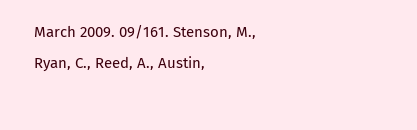March 2009. 09/161. Stenson, M., Ryan, C., Reed, A., Austin,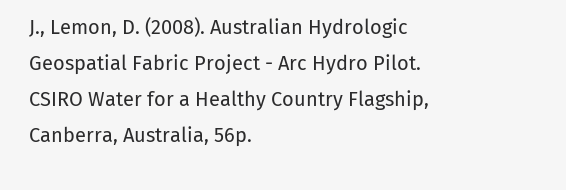J., Lemon, D. (2008). Australian Hydrologic Geospatial Fabric Project - Arc Hydro Pilot. CSIRO Water for a Healthy Country Flagship, Canberra, Australia, 56p.